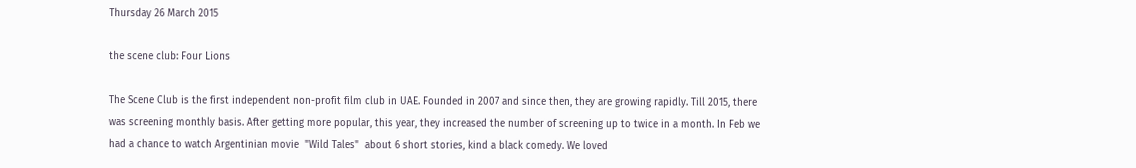Thursday 26 March 2015

the scene club: Four Lions

The Scene Club is the first independent non-profit film club in UAE. Founded in 2007 and since then, they are growing rapidly. Till 2015, there was screening monthly basis. After getting more popular, this year, they increased the number of screening up to twice in a month. In Feb we had a chance to watch Argentinian movie  "Wild Tales"  about 6 short stories, kind a black comedy. We loved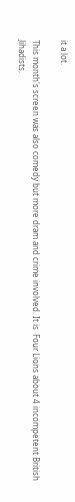it a lot.

This month's screen was also comedy but more dram and crime involved. It is  Four Lions about 4 incompetent British Jihadists.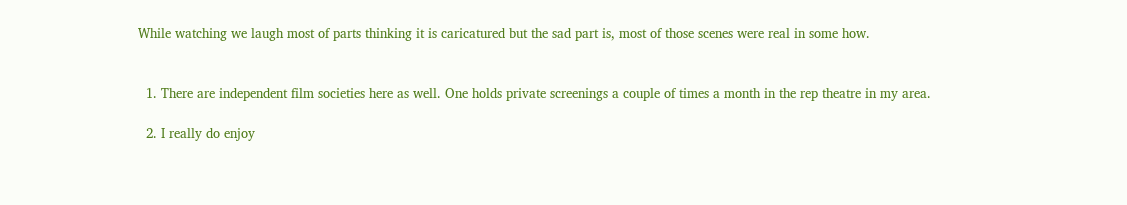While watching we laugh most of parts thinking it is caricatured but the sad part is, most of those scenes were real in some how.


  1. There are independent film societies here as well. One holds private screenings a couple of times a month in the rep theatre in my area.

  2. I really do enjoy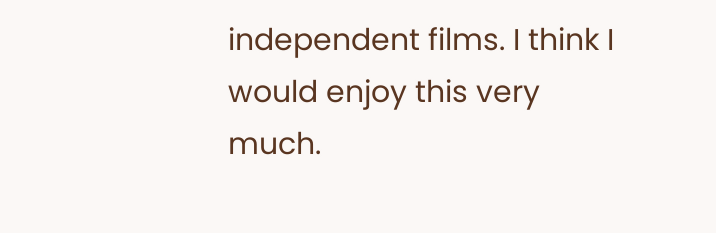independent films. I think I would enjoy this very much.